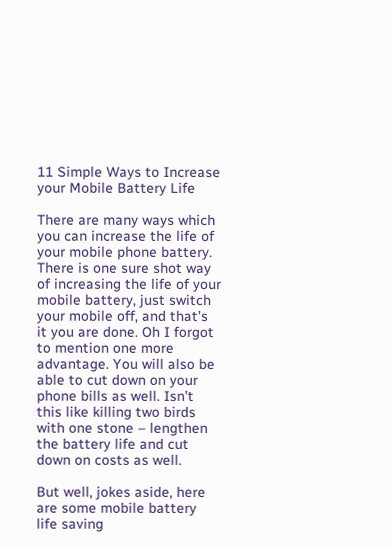11 Simple Ways to Increase your Mobile Battery Life

There are many ways which you can increase the life of your mobile phone battery. There is one sure shot way of increasing the life of your mobile battery, just switch your mobile off, and that’s it you are done. Oh I forgot to mention one more advantage. You will also be able to cut down on your phone bills as well. Isn’t this like killing two birds with one stone – lengthen the battery life and cut down on costs as well.

But well, jokes aside, here are some mobile battery life saving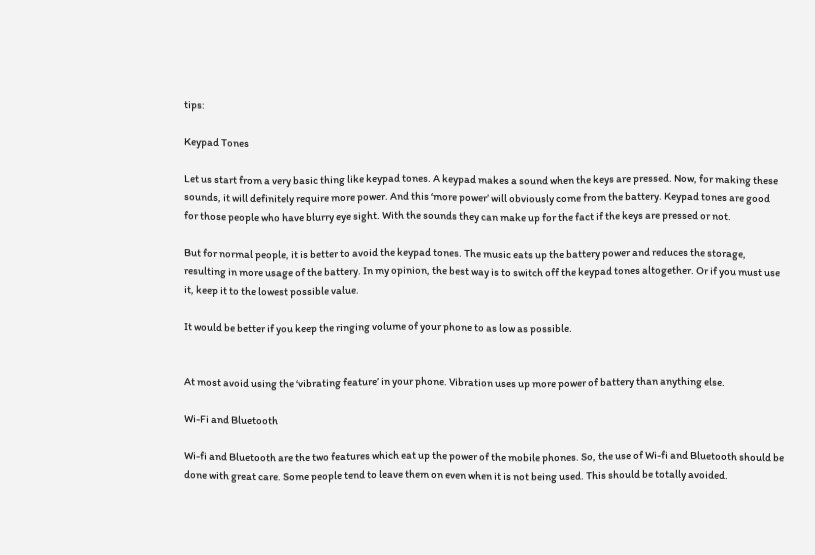tips:

Keypad Tones

Let us start from a very basic thing like keypad tones. A keypad makes a sound when the keys are pressed. Now, for making these sounds, it will definitely require more power. And this ‘more power’ will obviously come from the battery. Keypad tones are good for those people who have blurry eye sight. With the sounds they can make up for the fact if the keys are pressed or not.

But for normal people, it is better to avoid the keypad tones. The music eats up the battery power and reduces the storage, resulting in more usage of the battery. In my opinion, the best way is to switch off the keypad tones altogether. Or if you must use it, keep it to the lowest possible value.

It would be better if you keep the ringing volume of your phone to as low as possible.


At most avoid using the ‘vibrating feature’ in your phone. Vibration uses up more power of battery than anything else.

Wi-Fi and Bluetooth

Wi-fi and Bluetooth are the two features which eat up the power of the mobile phones. So, the use of Wi-fi and Bluetooth should be done with great care. Some people tend to leave them on even when it is not being used. This should be totally avoided.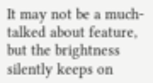It may not be a much-talked about feature, but the brightness silently keeps on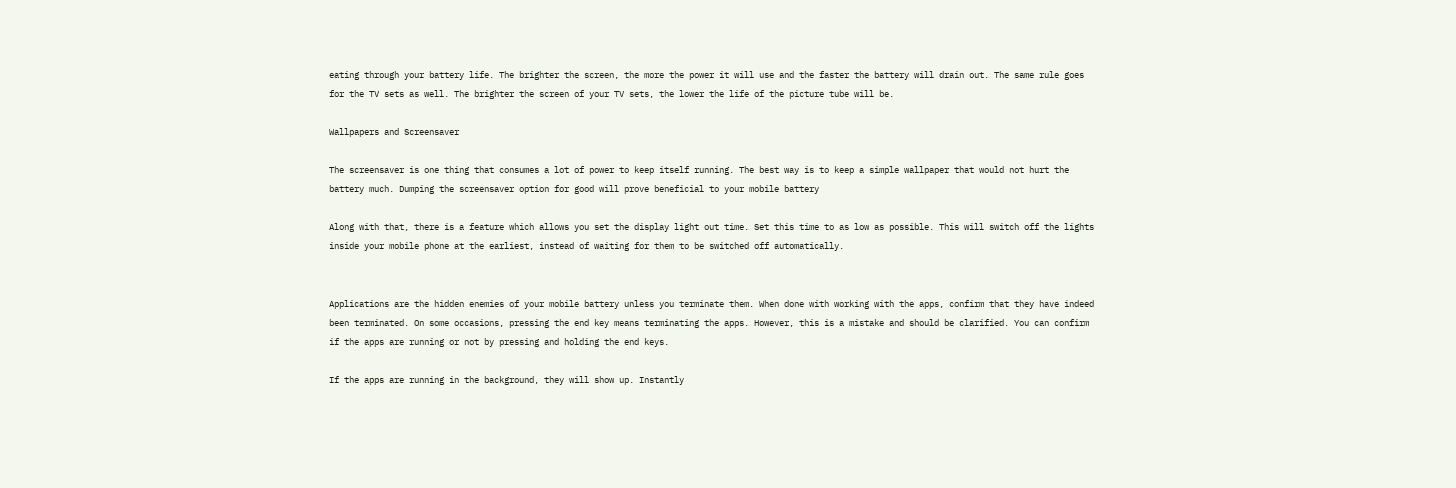eating through your battery life. The brighter the screen, the more the power it will use and the faster the battery will drain out. The same rule goes for the TV sets as well. The brighter the screen of your TV sets, the lower the life of the picture tube will be.

Wallpapers and Screensaver

The screensaver is one thing that consumes a lot of power to keep itself running. The best way is to keep a simple wallpaper that would not hurt the battery much. Dumping the screensaver option for good will prove beneficial to your mobile battery

Along with that, there is a feature which allows you set the display light out time. Set this time to as low as possible. This will switch off the lights inside your mobile phone at the earliest, instead of waiting for them to be switched off automatically.


Applications are the hidden enemies of your mobile battery unless you terminate them. When done with working with the apps, confirm that they have indeed been terminated. On some occasions, pressing the end key means terminating the apps. However, this is a mistake and should be clarified. You can confirm if the apps are running or not by pressing and holding the end keys.

If the apps are running in the background, they will show up. Instantly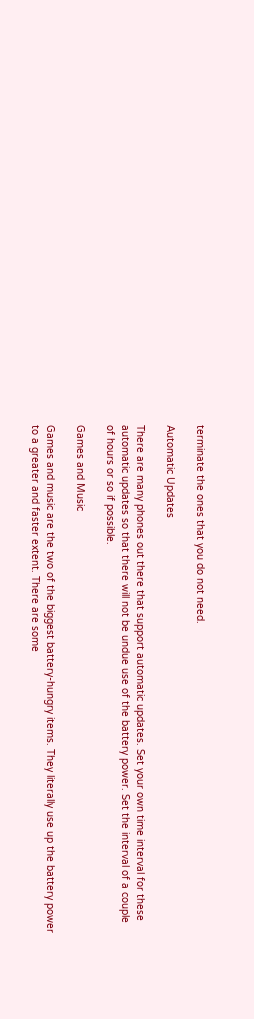terminate the ones that you do not need.

Automatic Updates

There are many phones out there that support automatic updates. Set your own time interval for these automatic updates so that there will not be undue use of the battery power. Set the interval of a couple of hours or so if possible.

Games and Music

Games and music are the two of the biggest battery-hungry items. They literally use up the battery power to a greater and faster extent. There are some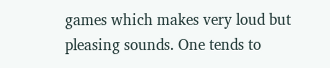games which makes very loud but pleasing sounds. One tends to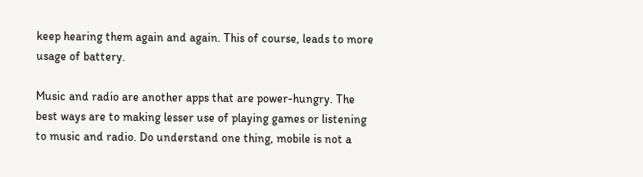keep hearing them again and again. This of course, leads to more usage of battery.

Music and radio are another apps that are power-hungry. The best ways are to making lesser use of playing games or listening to music and radio. Do understand one thing, mobile is not a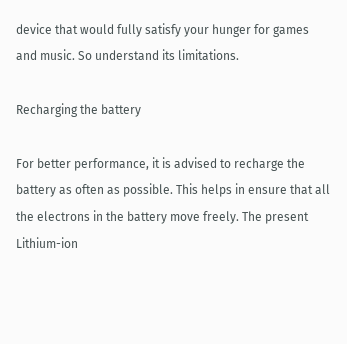device that would fully satisfy your hunger for games and music. So understand its limitations.

Recharging the battery

For better performance, it is advised to recharge the battery as often as possible. This helps in ensure that all the electrons in the battery move freely. The present Lithium-ion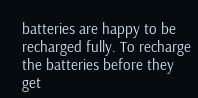batteries are happy to be recharged fully. To recharge the batteries before they get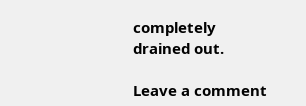completely drained out.

Leave a comment